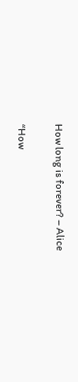How long is forever? – Alice

“How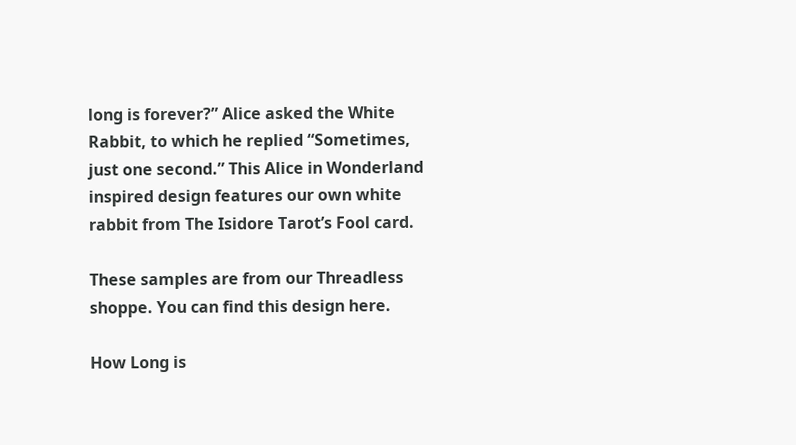long is forever?” Alice asked the White Rabbit, to which he replied “Sometimes, just one second.” This Alice in Wonderland inspired design features our own white rabbit from The Isidore Tarot’s Fool card.

These samples are from our Threadless shoppe. You can find this design here.

How Long is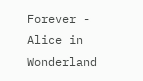Forever - Alice in Wonderland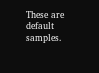These are default samples.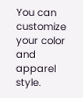You can customize your color and apparel style.